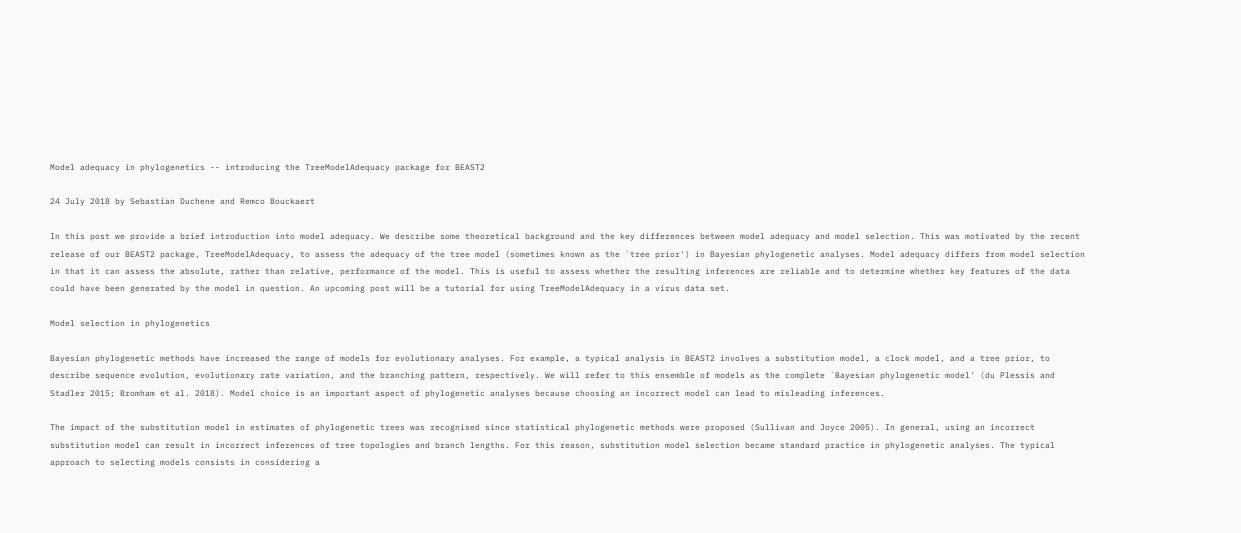Model adequacy in phylogenetics -- introducing the TreeModelAdequacy package for BEAST2

24 July 2018 by Sebastian Duchene and Remco Bouckaert

In this post we provide a brief introduction into model adequacy. We describe some theoretical background and the key differences between model adequacy and model selection. This was motivated by the recent release of our BEAST2 package, TreeModelAdequacy, to assess the adequacy of the tree model (sometimes known as the `tree prior') in Bayesian phylogenetic analyses. Model adequacy differs from model selection in that it can assess the absolute, rather than relative, performance of the model. This is useful to assess whether the resulting inferences are reliable and to determine whether key features of the data could have been generated by the model in question. An upcoming post will be a tutorial for using TreeModelAdequacy in a virus data set.

Model selection in phylogenetics

Bayesian phylogenetic methods have increased the range of models for evolutionary analyses. For example, a typical analysis in BEAST2 involves a substitution model, a clock model, and a tree prior, to describe sequence evolution, evolutionary rate variation, and the branching pattern, respectively. We will refer to this ensemble of models as the complete `Bayesian phylogenetic model' (du Plessis and Stadler 2015; Bromham et al. 2018). Model choice is an important aspect of phylogenetic analyses because choosing an incorrect model can lead to misleading inferences.

The impact of the substitution model in estimates of phylogenetic trees was recognised since statistical phylogenetic methods were proposed (Sullivan and Joyce 2005). In general, using an incorrect substitution model can result in incorrect inferences of tree topologies and branch lengths. For this reason, substitution model selection became standard practice in phylogenetic analyses. The typical approach to selecting models consists in considering a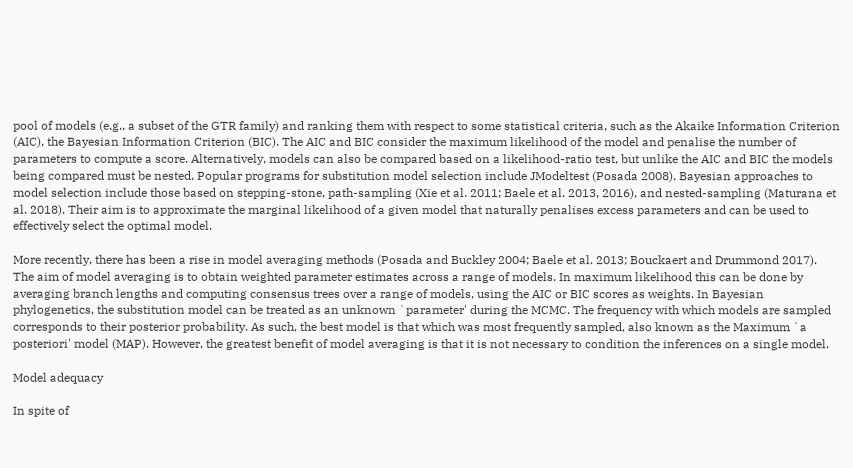pool of models (e.g., a subset of the GTR family) and ranking them with respect to some statistical criteria, such as the Akaike Information Criterion (AIC), the Bayesian Information Criterion (BIC). The AIC and BIC consider the maximum likelihood of the model and penalise the number of parameters to compute a score. Alternatively, models can also be compared based on a likelihood-ratio test, but unlike the AIC and BIC the models being compared must be nested. Popular programs for substitution model selection include JModeltest (Posada 2008). Bayesian approaches to model selection include those based on stepping-stone, path-sampling (Xie et al. 2011; Baele et al. 2013, 2016), and nested-sampling (Maturana et al. 2018). Their aim is to approximate the marginal likelihood of a given model that naturally penalises excess parameters and can be used to effectively select the optimal model.

More recently, there has been a rise in model averaging methods (Posada and Buckley 2004; Baele et al. 2013; Bouckaert and Drummond 2017). The aim of model averaging is to obtain weighted parameter estimates across a range of models. In maximum likelihood this can be done by averaging branch lengths and computing consensus trees over a range of models, using the AIC or BIC scores as weights. In Bayesian phylogenetics, the substitution model can be treated as an unknown `parameter' during the MCMC. The frequency with which models are sampled corresponds to their posterior probability. As such, the best model is that which was most frequently sampled, also known as the Maximum `a posteriori' model (MAP). However, the greatest benefit of model averaging is that it is not necessary to condition the inferences on a single model.

Model adequacy

In spite of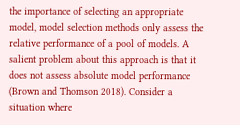the importance of selecting an appropriate model, model selection methods only assess the relative performance of a pool of models. A salient problem about this approach is that it does not assess absolute model performance (Brown and Thomson 2018). Consider a situation where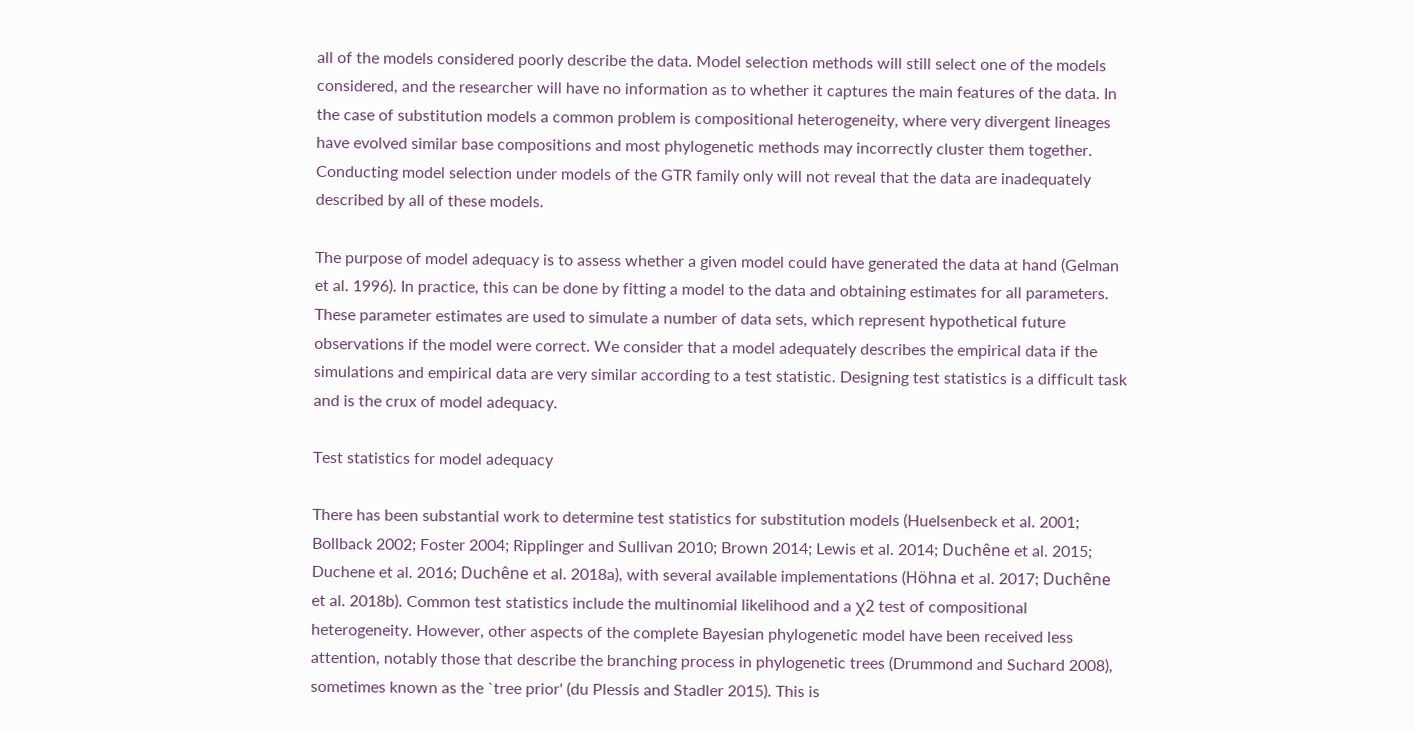all of the models considered poorly describe the data. Model selection methods will still select one of the models considered, and the researcher will have no information as to whether it captures the main features of the data. In the case of substitution models a common problem is compositional heterogeneity, where very divergent lineages have evolved similar base compositions and most phylogenetic methods may incorrectly cluster them together. Conducting model selection under models of the GTR family only will not reveal that the data are inadequately described by all of these models.

The purpose of model adequacy is to assess whether a given model could have generated the data at hand (Gelman et al. 1996). In practice, this can be done by fitting a model to the data and obtaining estimates for all parameters. These parameter estimates are used to simulate a number of data sets, which represent hypothetical future observations if the model were correct. We consider that a model adequately describes the empirical data if the simulations and empirical data are very similar according to a test statistic. Designing test statistics is a difficult task and is the crux of model adequacy.

Test statistics for model adequacy

There has been substantial work to determine test statistics for substitution models (Huelsenbeck et al. 2001; Bollback 2002; Foster 2004; Ripplinger and Sullivan 2010; Brown 2014; Lewis et al. 2014; Duchêne et al. 2015; Duchene et al. 2016; Duchêne et al. 2018a), with several available implementations (Höhna et al. 2017; Duchêne et al. 2018b). Common test statistics include the multinomial likelihood and a χ2 test of compositional heterogeneity. However, other aspects of the complete Bayesian phylogenetic model have been received less attention, notably those that describe the branching process in phylogenetic trees (Drummond and Suchard 2008), sometimes known as the `tree prior' (du Plessis and Stadler 2015). This is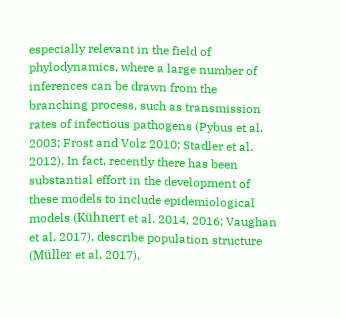especially relevant in the field of phylodynamics, where a large number of inferences can be drawn from the branching process, such as transmission rates of infectious pathogens (Pybus et al. 2003; Frost and Volz 2010; Stadler et al. 2012). In fact, recently there has been substantial effort in the development of these models to include epidemiological models (Kühnert et al. 2014, 2016; Vaughan et al. 2017), describe population structure (Müller et al. 2017).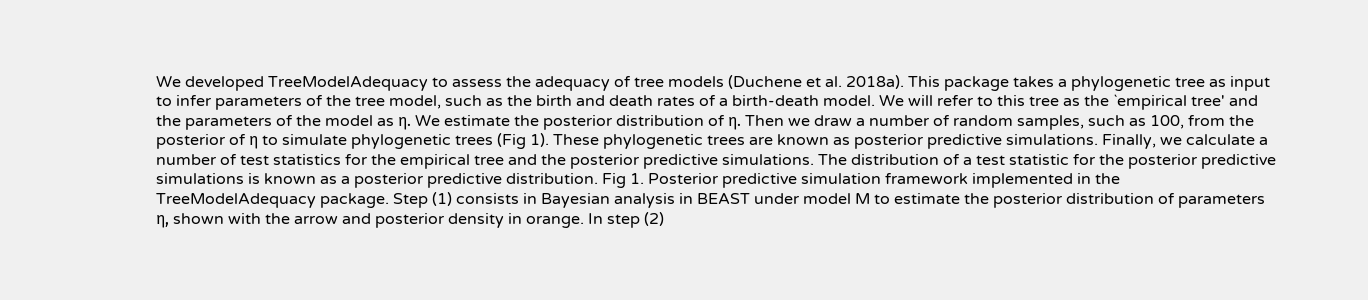We developed TreeModelAdequacy to assess the adequacy of tree models (Duchene et al. 2018a). This package takes a phylogenetic tree as input to infer parameters of the tree model, such as the birth and death rates of a birth-death model. We will refer to this tree as the `empirical tree' and the parameters of the model as η. We estimate the posterior distribution of η. Then we draw a number of random samples, such as 100, from the posterior of η to simulate phylogenetic trees (Fig 1). These phylogenetic trees are known as posterior predictive simulations. Finally, we calculate a number of test statistics for the empirical tree and the posterior predictive simulations. The distribution of a test statistic for the posterior predictive simulations is known as a posterior predictive distribution. Fig 1. Posterior predictive simulation framework implemented in the TreeModelAdequacy package. Step (1) consists in Bayesian analysis in BEAST under model M to estimate the posterior distribution of parameters η, shown with the arrow and posterior density in orange. In step (2)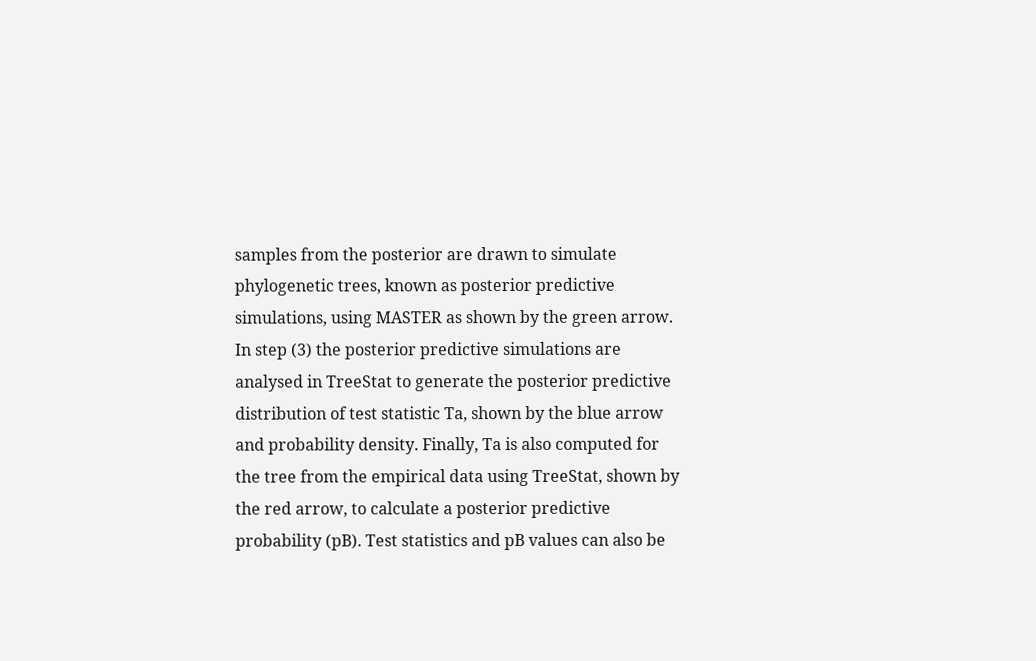samples from the posterior are drawn to simulate phylogenetic trees, known as posterior predictive simulations, using MASTER as shown by the green arrow. In step (3) the posterior predictive simulations are analysed in TreeStat to generate the posterior predictive distribution of test statistic Ta, shown by the blue arrow and probability density. Finally, Ta is also computed for the tree from the empirical data using TreeStat, shown by the red arrow, to calculate a posterior predictive probability (pB). Test statistics and pB values can also be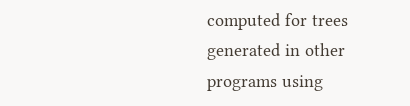computed for trees generated in other programs using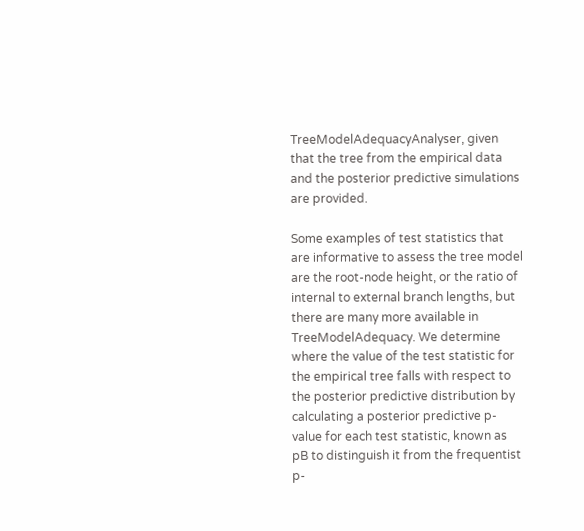TreeModelAdequacyAnalyser, given that the tree from the empirical data and the posterior predictive simulations are provided.

Some examples of test statistics that are informative to assess the tree model are the root-node height, or the ratio of internal to external branch lengths, but there are many more available in TreeModelAdequacy. We determine where the value of the test statistic for the empirical tree falls with respect to the posterior predictive distribution by calculating a posterior predictive p-value for each test statistic, known as pB to distinguish it from the frequentist p-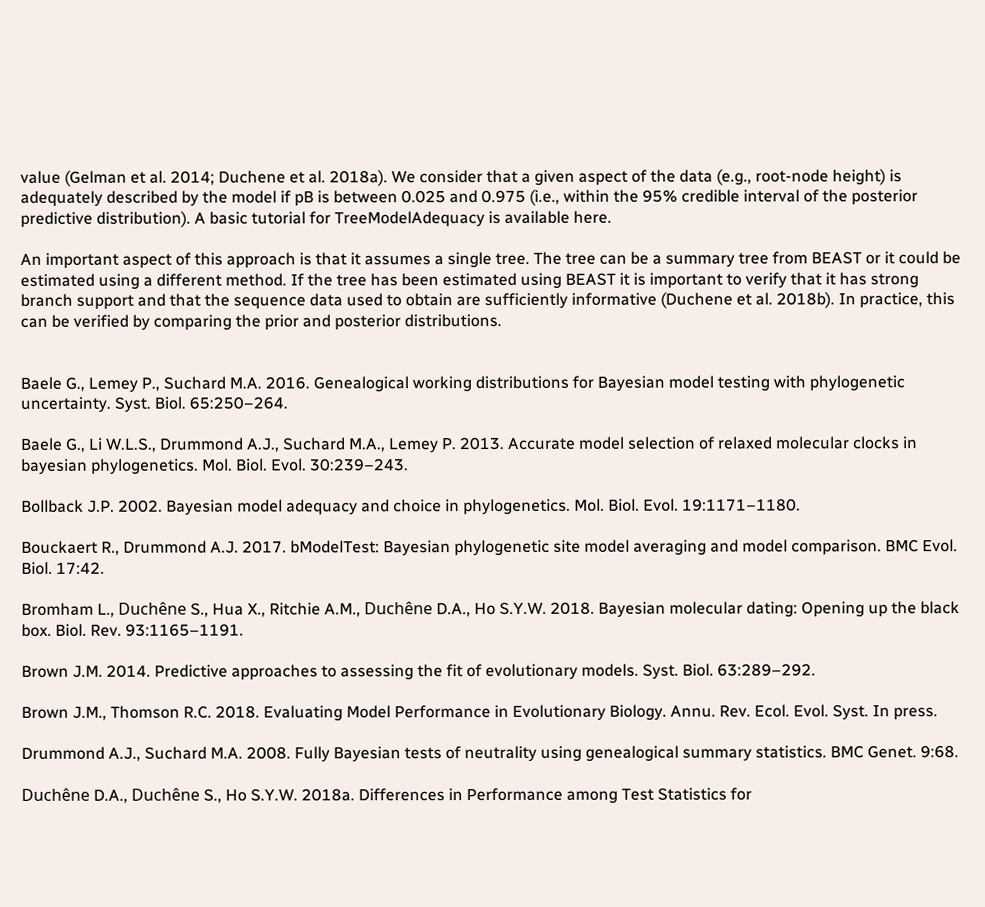value (Gelman et al. 2014; Duchene et al. 2018a). We consider that a given aspect of the data (e.g., root-node height) is adequately described by the model if pB is between 0.025 and 0.975 (i.e., within the 95% credible interval of the posterior predictive distribution). A basic tutorial for TreeModelAdequacy is available here.

An important aspect of this approach is that it assumes a single tree. The tree can be a summary tree from BEAST or it could be estimated using a different method. If the tree has been estimated using BEAST it is important to verify that it has strong branch support and that the sequence data used to obtain are sufficiently informative (Duchene et al. 2018b). In practice, this can be verified by comparing the prior and posterior distributions.


Baele G., Lemey P., Suchard M.A. 2016. Genealogical working distributions for Bayesian model testing with phylogenetic uncertainty. Syst. Biol. 65:250–264.

Baele G., Li W.L.S., Drummond A.J., Suchard M.A., Lemey P. 2013. Accurate model selection of relaxed molecular clocks in bayesian phylogenetics. Mol. Biol. Evol. 30:239–243.

Bollback J.P. 2002. Bayesian model adequacy and choice in phylogenetics. Mol. Biol. Evol. 19:1171–1180.

Bouckaert R., Drummond A.J. 2017. bModelTest: Bayesian phylogenetic site model averaging and model comparison. BMC Evol. Biol. 17:42.

Bromham L., Duchêne S., Hua X., Ritchie A.M., Duchêne D.A., Ho S.Y.W. 2018. Bayesian molecular dating: Opening up the black box. Biol. Rev. 93:1165–1191.

Brown J.M. 2014. Predictive approaches to assessing the fit of evolutionary models. Syst. Biol. 63:289–292.

Brown J.M., Thomson R.C. 2018. Evaluating Model Performance in Evolutionary Biology. Annu. Rev. Ecol. Evol. Syst. In press.

Drummond A.J., Suchard M.A. 2008. Fully Bayesian tests of neutrality using genealogical summary statistics. BMC Genet. 9:68.

Duchêne D.A., Duchêne S., Ho S.Y.W. 2018a. Differences in Performance among Test Statistics for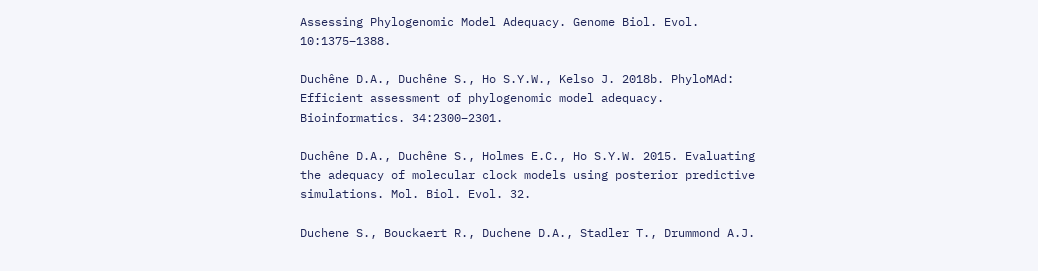Assessing Phylogenomic Model Adequacy. Genome Biol. Evol. 10:1375–1388.

Duchêne D.A., Duchêne S., Ho S.Y.W., Kelso J. 2018b. PhyloMAd: Efficient assessment of phylogenomic model adequacy. Bioinformatics. 34:2300–2301.

Duchêne D.A., Duchêne S., Holmes E.C., Ho S.Y.W. 2015. Evaluating the adequacy of molecular clock models using posterior predictive simulations. Mol. Biol. Evol. 32.

Duchene S., Bouckaert R., Duchene D.A., Stadler T., Drummond A.J.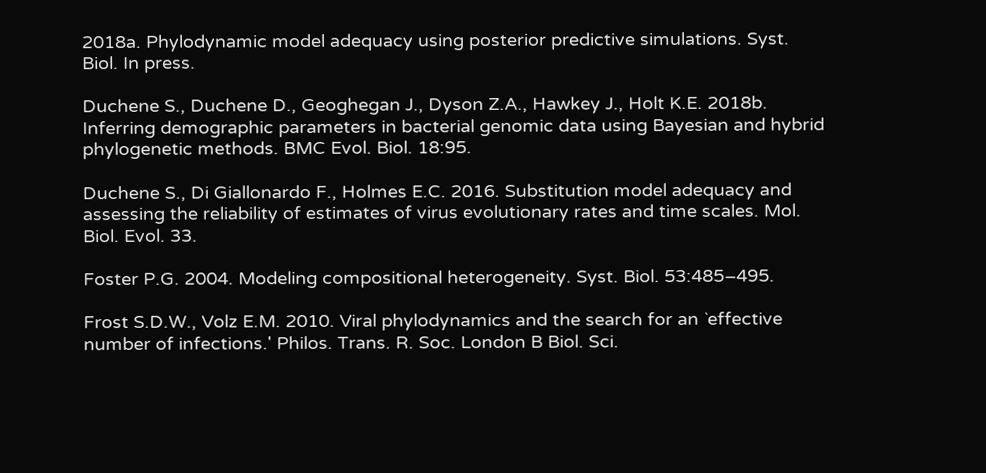2018a. Phylodynamic model adequacy using posterior predictive simulations. Syst. Biol. In press.

Duchene S., Duchene D., Geoghegan J., Dyson Z.A., Hawkey J., Holt K.E. 2018b. Inferring demographic parameters in bacterial genomic data using Bayesian and hybrid phylogenetic methods. BMC Evol. Biol. 18:95.

Duchene S., Di Giallonardo F., Holmes E.C. 2016. Substitution model adequacy and assessing the reliability of estimates of virus evolutionary rates and time scales. Mol. Biol. Evol. 33.

Foster P.G. 2004. Modeling compositional heterogeneity. Syst. Biol. 53:485–495.

Frost S.D.W., Volz E.M. 2010. Viral phylodynamics and the search for an `effective number of infections.' Philos. Trans. R. Soc. London B Biol. Sci.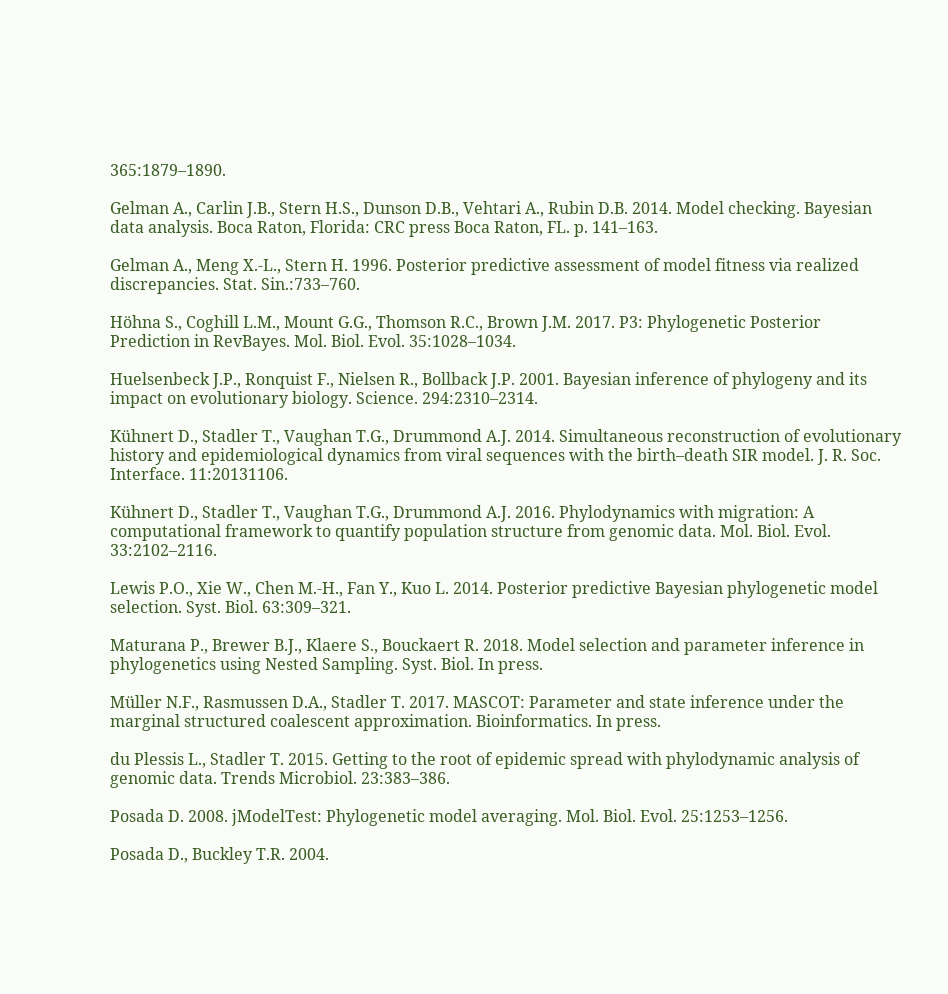365:1879–1890.

Gelman A., Carlin J.B., Stern H.S., Dunson D.B., Vehtari A., Rubin D.B. 2014. Model checking. Bayesian data analysis. Boca Raton, Florida: CRC press Boca Raton, FL. p. 141–163.

Gelman A., Meng X.-L., Stern H. 1996. Posterior predictive assessment of model fitness via realized discrepancies. Stat. Sin.:733–760.

Höhna S., Coghill L.M., Mount G.G., Thomson R.C., Brown J.M. 2017. P3: Phylogenetic Posterior Prediction in RevBayes. Mol. Biol. Evol. 35:1028–1034.

Huelsenbeck J.P., Ronquist F., Nielsen R., Bollback J.P. 2001. Bayesian inference of phylogeny and its impact on evolutionary biology. Science. 294:2310–2314.

Kühnert D., Stadler T., Vaughan T.G., Drummond A.J. 2014. Simultaneous reconstruction of evolutionary history and epidemiological dynamics from viral sequences with the birth–death SIR model. J. R. Soc. Interface. 11:20131106.

Kühnert D., Stadler T., Vaughan T.G., Drummond A.J. 2016. Phylodynamics with migration: A computational framework to quantify population structure from genomic data. Mol. Biol. Evol. 33:2102–2116.

Lewis P.O., Xie W., Chen M.-H., Fan Y., Kuo L. 2014. Posterior predictive Bayesian phylogenetic model selection. Syst. Biol. 63:309–321.

Maturana P., Brewer B.J., Klaere S., Bouckaert R. 2018. Model selection and parameter inference in phylogenetics using Nested Sampling. Syst. Biol. In press.

Müller N.F., Rasmussen D.A., Stadler T. 2017. MASCOT: Parameter and state inference under the marginal structured coalescent approximation. Bioinformatics. In press.

du Plessis L., Stadler T. 2015. Getting to the root of epidemic spread with phylodynamic analysis of genomic data. Trends Microbiol. 23:383–386.

Posada D. 2008. jModelTest: Phylogenetic model averaging. Mol. Biol. Evol. 25:1253–1256.

Posada D., Buckley T.R. 2004.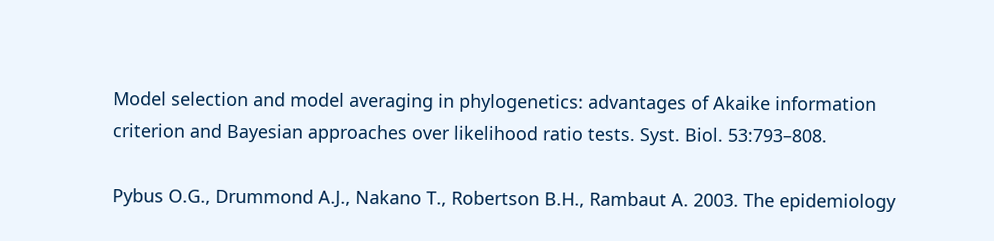Model selection and model averaging in phylogenetics: advantages of Akaike information criterion and Bayesian approaches over likelihood ratio tests. Syst. Biol. 53:793–808.

Pybus O.G., Drummond A.J., Nakano T., Robertson B.H., Rambaut A. 2003. The epidemiology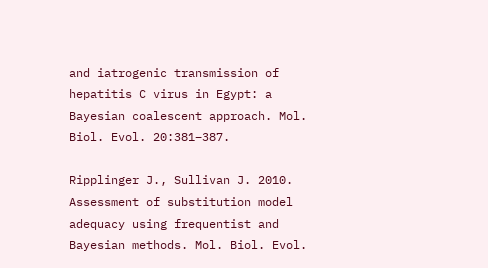and iatrogenic transmission of hepatitis C virus in Egypt: a Bayesian coalescent approach. Mol. Biol. Evol. 20:381–387.

Ripplinger J., Sullivan J. 2010. Assessment of substitution model adequacy using frequentist and Bayesian methods. Mol. Biol. Evol.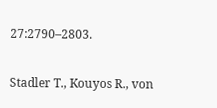27:2790–2803.

Stadler T., Kouyos R., von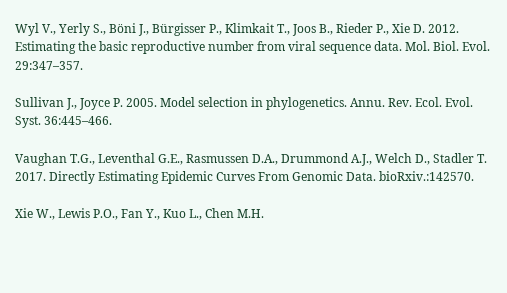Wyl V., Yerly S., Böni J., Bürgisser P., Klimkait T., Joos B., Rieder P., Xie D. 2012. Estimating the basic reproductive number from viral sequence data. Mol. Biol. Evol. 29:347–357.

Sullivan J., Joyce P. 2005. Model selection in phylogenetics. Annu. Rev. Ecol. Evol. Syst. 36:445–466.

Vaughan T.G., Leventhal G.E., Rasmussen D.A., Drummond A.J., Welch D., Stadler T. 2017. Directly Estimating Epidemic Curves From Genomic Data. bioRxiv.:142570.

Xie W., Lewis P.O., Fan Y., Kuo L., Chen M.H.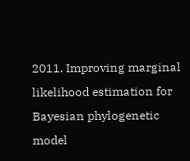2011. Improving marginal likelihood estimation for Bayesian phylogenetic model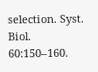selection. Syst. Biol. 60:150–160.